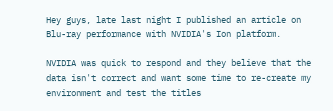Hey guys, late last night I published an article on Blu-ray performance with NVIDIA's Ion platform.

NVIDIA was quick to respond and they believe that the data isn't correct and want some time to re-create my environment and test the titles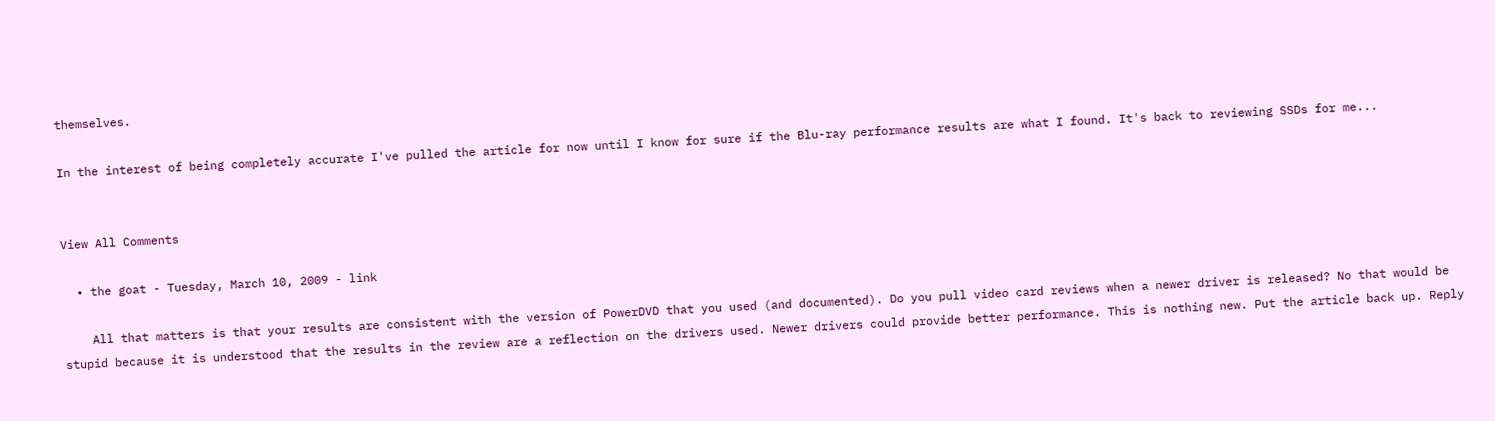themselves.

In the interest of being completely accurate I've pulled the article for now until I know for sure if the Blu-ray performance results are what I found. It's back to reviewing SSDs for me...


View All Comments

  • the goat - Tuesday, March 10, 2009 - link

    All that matters is that your results are consistent with the version of PowerDVD that you used (and documented). Do you pull video card reviews when a newer driver is released? No that would be stupid because it is understood that the results in the review are a reflection on the drivers used. Newer drivers could provide better performance. This is nothing new. Put the article back up. Reply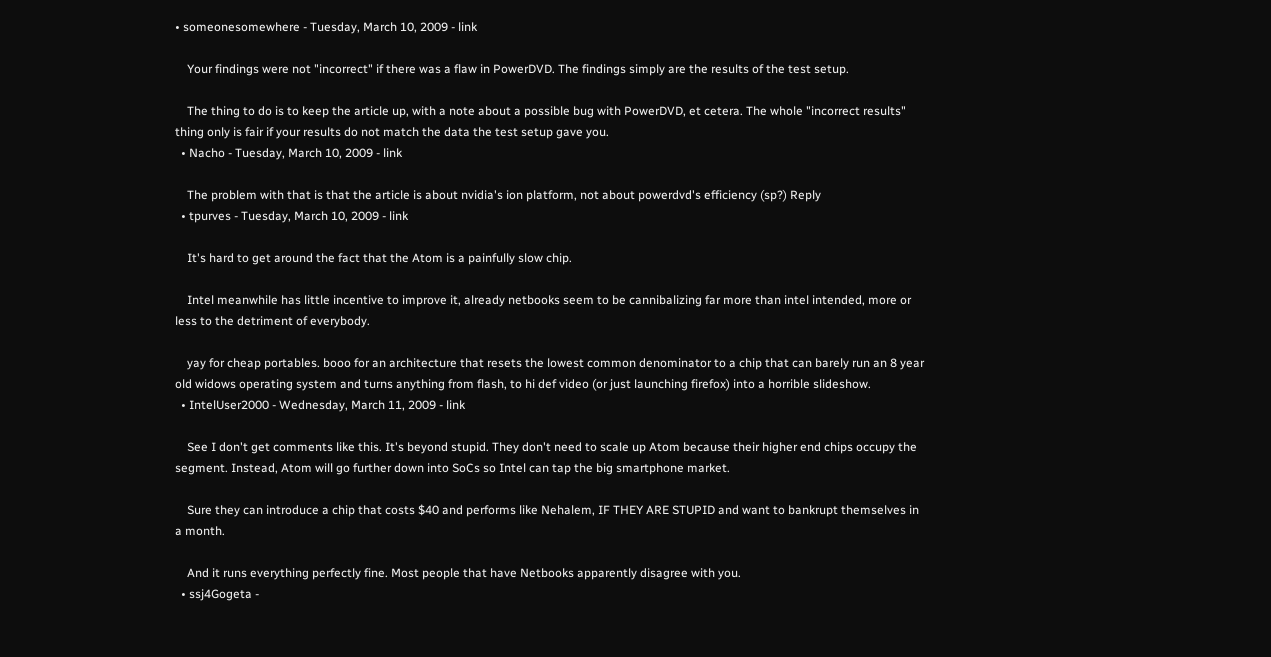• someonesomewhere - Tuesday, March 10, 2009 - link

    Your findings were not "incorrect" if there was a flaw in PowerDVD. The findings simply are the results of the test setup.

    The thing to do is to keep the article up, with a note about a possible bug with PowerDVD, et cetera. The whole "incorrect results" thing only is fair if your results do not match the data the test setup gave you.
  • Nacho - Tuesday, March 10, 2009 - link

    The problem with that is that the article is about nvidia's ion platform, not about powerdvd's efficiency (sp?) Reply
  • tpurves - Tuesday, March 10, 2009 - link

    It's hard to get around the fact that the Atom is a painfully slow chip.

    Intel meanwhile has little incentive to improve it, already netbooks seem to be cannibalizing far more than intel intended, more or less to the detriment of everybody.

    yay for cheap portables. booo for an architecture that resets the lowest common denominator to a chip that can barely run an 8 year old widows operating system and turns anything from flash, to hi def video (or just launching firefox) into a horrible slideshow.
  • IntelUser2000 - Wednesday, March 11, 2009 - link

    See I don't get comments like this. It's beyond stupid. They don't need to scale up Atom because their higher end chips occupy the segment. Instead, Atom will go further down into SoCs so Intel can tap the big smartphone market.

    Sure they can introduce a chip that costs $40 and performs like Nehalem, IF THEY ARE STUPID and want to bankrupt themselves in a month.

    And it runs everything perfectly fine. Most people that have Netbooks apparently disagree with you.
  • ssj4Gogeta -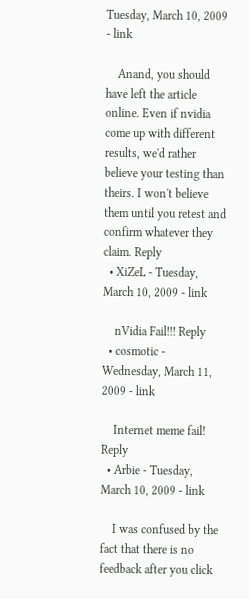Tuesday, March 10, 2009 - link

    Anand, you should have left the article online. Even if nvidia come up with different results, we'd rather believe your testing than theirs. I won't believe them until you retest and confirm whatever they claim. Reply
  • XiZeL - Tuesday, March 10, 2009 - link

    nVidia Fail!!! Reply
  • cosmotic - Wednesday, March 11, 2009 - link

    Internet meme fail! Reply
  • Arbie - Tuesday, March 10, 2009 - link

    I was confused by the fact that there is no feedback after you click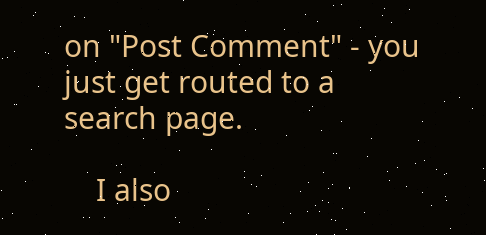on "Post Comment" - you just get routed to a search page.

    I also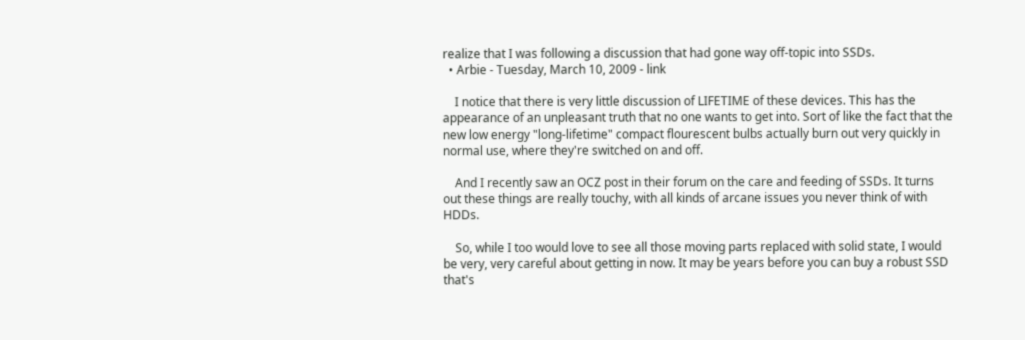realize that I was following a discussion that had gone way off-topic into SSDs.
  • Arbie - Tuesday, March 10, 2009 - link

    I notice that there is very little discussion of LIFETIME of these devices. This has the appearance of an unpleasant truth that no one wants to get into. Sort of like the fact that the new low energy "long-lifetime" compact flourescent bulbs actually burn out very quickly in normal use, where they're switched on and off.

    And I recently saw an OCZ post in their forum on the care and feeding of SSDs. It turns out these things are really touchy, with all kinds of arcane issues you never think of with HDDs.

    So, while I too would love to see all those moving parts replaced with solid state, I would be very, very careful about getting in now. It may be years before you can buy a robust SSD that's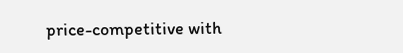price-competitive with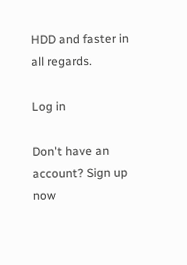HDD and faster in all regards.

Log in

Don't have an account? Sign up now